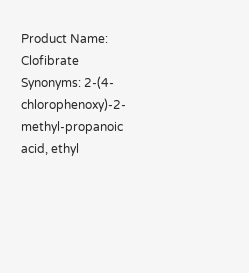Product Name: Clofibrate
Synonyms: 2-(4-chlorophenoxy)-2-methyl-propanoic acid, ethyl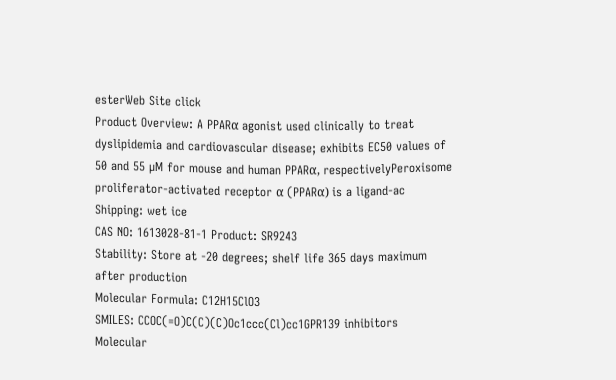esterWeb Site click
Product Overview: A PPARα agonist used clinically to treat dyslipidemia and cardiovascular disease; exhibits EC50 values of 50 and 55 µM for mouse and human PPARα, respectivelyPeroxisome proliferator-activated receptor α (PPARα) is a ligand-ac
Shipping: wet ice
CAS NO: 1613028-81-1 Product: SR9243
Stability: Store at -20 degrees; shelf life 365 days maximum after production
Molecular Formula: C12H15ClO3
SMILES: CCOC(=O)C(C)(C)Oc1ccc(Cl)cc1GPR139 inhibitors
Molecular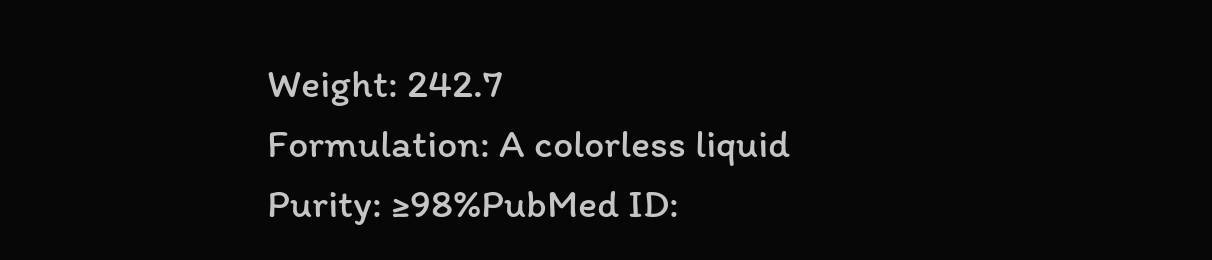Weight: 242.7
Formulation: A colorless liquid
Purity: ≥98%PubMed ID: